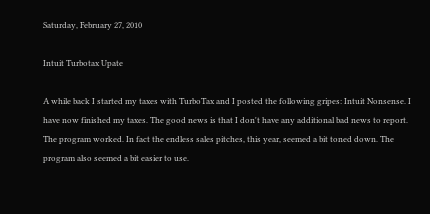Saturday, February 27, 2010

Intuit Turbotax Upate

A while back I started my taxes with TurboTax and I posted the following gripes: Intuit Nonsense. I have now finished my taxes. The good news is that I don't have any additional bad news to report. The program worked. In fact the endless sales pitches, this year, seemed a bit toned down. The program also seemed a bit easier to use.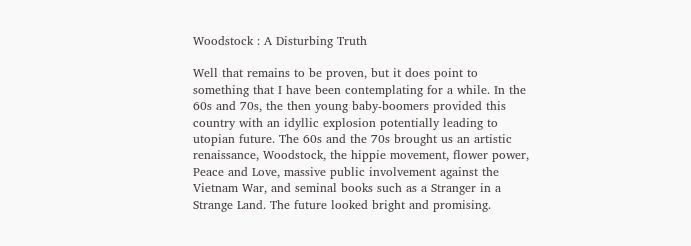Woodstock : A Disturbing Truth

Well that remains to be proven, but it does point to something that I have been contemplating for a while. In the 60s and 70s, the then young baby-boomers provided this country with an idyllic explosion potentially leading to utopian future. The 60s and the 70s brought us an artistic renaissance, Woodstock, the hippie movement, flower power, Peace and Love, massive public involvement against the Vietnam War, and seminal books such as a Stranger in a Strange Land. The future looked bright and promising.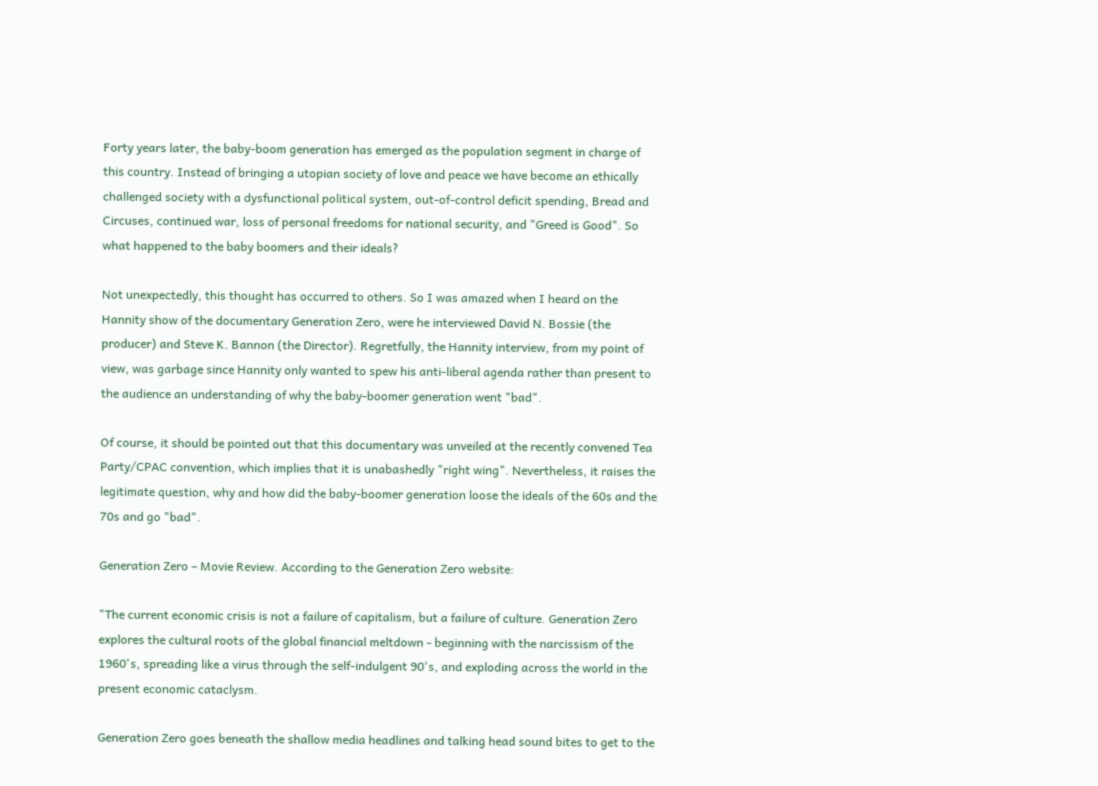Forty years later, the baby-boom generation has emerged as the population segment in charge of this country. Instead of bringing a utopian society of love and peace we have become an ethically challenged society with a dysfunctional political system, out-of-control deficit spending, Bread and Circuses, continued war, loss of personal freedoms for national security, and "Greed is Good". So what happened to the baby boomers and their ideals?

Not unexpectedly, this thought has occurred to others. So I was amazed when I heard on the Hannity show of the documentary Generation Zero, were he interviewed David N. Bossie (the producer) and Steve K. Bannon (the Director). Regretfully, the Hannity interview, from my point of view, was garbage since Hannity only wanted to spew his anti-liberal agenda rather than present to the audience an understanding of why the baby-boomer generation went "bad".

Of course, it should be pointed out that this documentary was unveiled at the recently convened Tea Party/CPAC convention, which implies that it is unabashedly "right wing". Nevertheless, it raises the legitimate question, why and how did the baby-boomer generation loose the ideals of the 60s and the 70s and go "bad".

Generation Zero – Movie Review. According to the Generation Zero website:

"The current economic crisis is not a failure of capitalism, but a failure of culture. Generation Zero explores the cultural roots of the global financial meltdown - beginning with the narcissism of the 1960's, spreading like a virus through the self-indulgent 90's, and exploding across the world in the present economic cataclysm.

Generation Zero goes beneath the shallow media headlines and talking head sound bites to get to the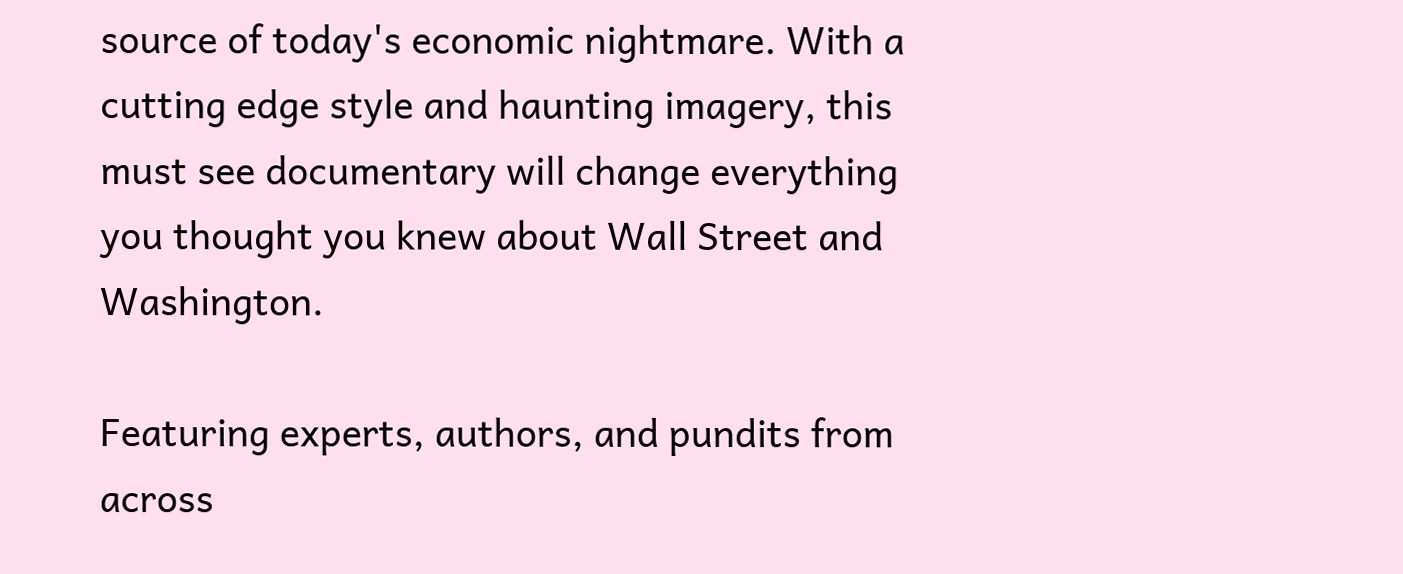source of today's economic nightmare. With a cutting edge style and haunting imagery, this must see documentary will change everything you thought you knew about Wall Street and Washington.

Featuring experts, authors, and pundits from across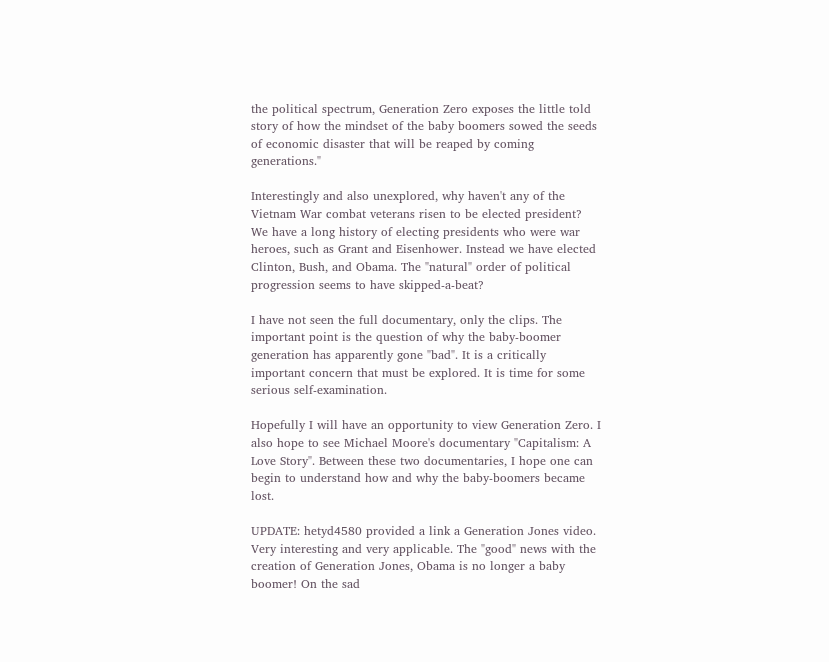the political spectrum, Generation Zero exposes the little told story of how the mindset of the baby boomers sowed the seeds of economic disaster that will be reaped by coming generations."

Interestingly and also unexplored, why haven't any of the Vietnam War combat veterans risen to be elected president? We have a long history of electing presidents who were war heroes, such as Grant and Eisenhower. Instead we have elected Clinton, Bush, and Obama. The "natural" order of political progression seems to have skipped-a-beat?

I have not seen the full documentary, only the clips. The important point is the question of why the baby-boomer generation has apparently gone "bad". It is a critically important concern that must be explored. It is time for some serious self-examination.

Hopefully I will have an opportunity to view Generation Zero. I also hope to see Michael Moore's documentary "Capitalism: A Love Story". Between these two documentaries, I hope one can begin to understand how and why the baby-boomers became lost.

UPDATE: hetyd4580 provided a link a Generation Jones video. Very interesting and very applicable. The "good" news with the creation of Generation Jones, Obama is no longer a baby boomer! On the sad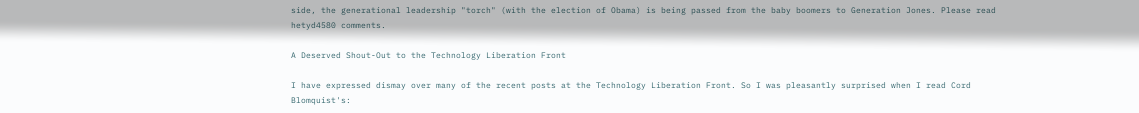side, the generational leadership "torch" (with the election of Obama) is being passed from the baby boomers to Generation Jones. Please read hetyd4580 comments.

A Deserved Shout-Out to the Technology Liberation Front

I have expressed dismay over many of the recent posts at the Technology Liberation Front. So I was pleasantly surprised when I read Cord Blomquist's: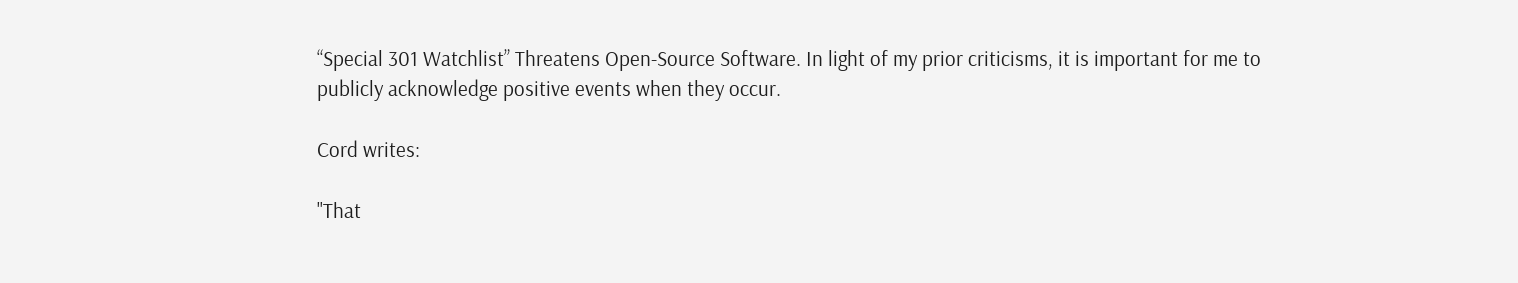“Special 301 Watchlist” Threatens Open-Source Software. In light of my prior criticisms, it is important for me to publicly acknowledge positive events when they occur.

Cord writes:

"That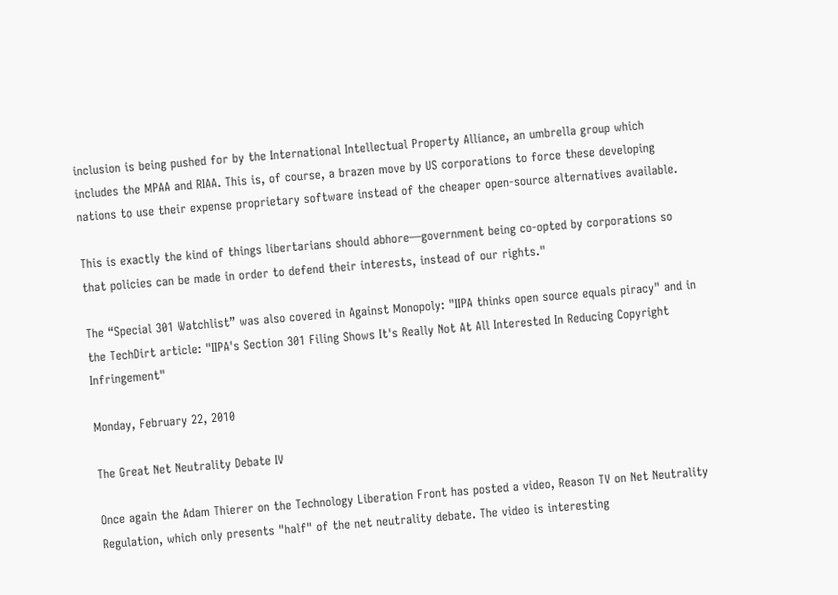inclusion is being pushed for by the International Intellectual Property Alliance, an umbrella group which includes the MPAA and RIAA. This is, of course, a brazen move by US corporations to force these developing nations to use their expense proprietary software instead of the cheaper open-source alternatives available.

This is exactly the kind of things libertarians should abhore—government being co-opted by corporations so that policies can be made in order to defend their interests, instead of our rights."

The “Special 301 Watchlist” was also covered in Against Monopoly: "IIPA thinks open source equals piracy" and in the TechDirt article: "IIPA's Section 301 Filing Shows It's Really Not At All Interested In Reducing Copyright Infringement"

Monday, February 22, 2010

The Great Net Neutrality Debate IV

Once again the Adam Thierer on the Technology Liberation Front has posted a video, Reason TV on Net Neutrality Regulation, which only presents "half" of the net neutrality debate. The video is interesting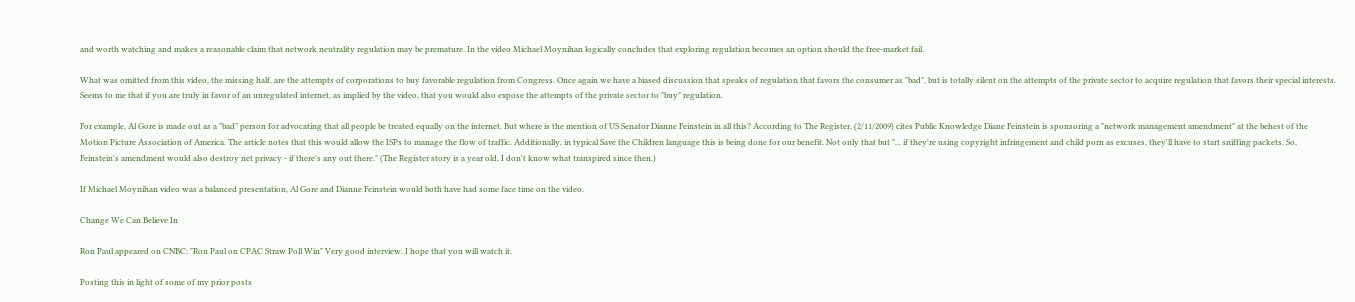and worth watching and makes a reasonable claim that network neutrality regulation may be premature. In the video Michael Moynihan logically concludes that exploring regulation becomes an option should the free-market fail.

What was omitted from this video, the missing half, are the attempts of corporations to buy favorable regulation from Congress. Once again we have a biased discussion that speaks of regulation that favors the consumer as "bad", but is totally silent on the attempts of the private sector to acquire regulation that favors their special interests. Seems to me that if you are truly in favor of an unregulated internet, as implied by the video, that you would also expose the attempts of the private sector to "buy" regulation.

For example, Al Gore is made out as a "bad" person for advocating that all people be treated equally on the internet. But where is the mention of US Senator Dianne Feinstein in all this? According to The Register, (2/11/2009) cites Public Knowledge Diane Feinstein is sponsoring a "network management amendment" at the behest of the Motion Picture Association of America. The article notes that this would allow the ISPs to manage the flow of traffic. Additionally, in typical Save the Children language this is being done for our benefit. Not only that but "... if they're using copyright infringement and child porn as excuses, they'll have to start sniffing packets. So, Feinstein's amendment would also destroy net privacy - if there's any out there." (The Register story is a year old, I don't know what transpired since then.)

If Michael Moynihan video was a balanced presentation, Al Gore and Dianne Feinstein would both have had some face time on the video.

Change We Can Believe In

Ron Paul appeared on CNBC: "Ron Paul on CPAC Straw Poll Win" Very good interview. I hope that you will watch it.

Posting this in light of some of my prior posts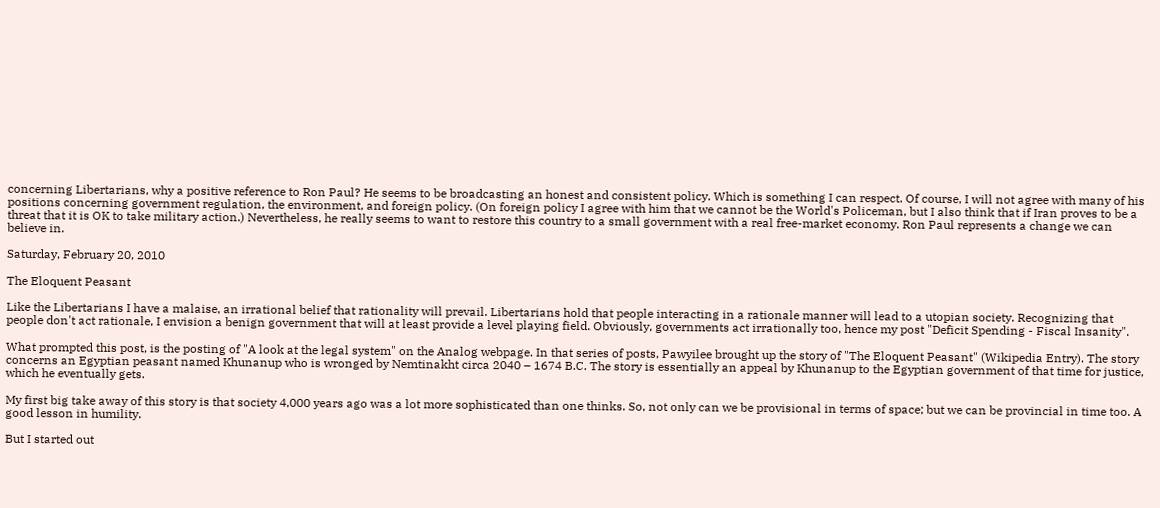concerning Libertarians, why a positive reference to Ron Paul? He seems to be broadcasting an honest and consistent policy. Which is something I can respect. Of course, I will not agree with many of his positions concerning government regulation, the environment, and foreign policy. (On foreign policy I agree with him that we cannot be the World's Policeman, but I also think that if Iran proves to be a threat that it is OK to take military action.) Nevertheless, he really seems to want to restore this country to a small government with a real free-market economy. Ron Paul represents a change we can believe in.

Saturday, February 20, 2010

The Eloquent Peasant

Like the Libertarians I have a malaise, an irrational belief that rationality will prevail. Libertarians hold that people interacting in a rationale manner will lead to a utopian society. Recognizing that people don't act rationale, I envision a benign government that will at least provide a level playing field. Obviously, governments act irrationally too, hence my post "Deficit Spending - Fiscal Insanity".

What prompted this post, is the posting of "A look at the legal system" on the Analog webpage. In that series of posts, Pawyilee brought up the story of "The Eloquent Peasant" (Wikipedia Entry). The story concerns an Egyptian peasant named Khunanup who is wronged by Nemtinakht circa 2040 – 1674 B.C. The story is essentially an appeal by Khunanup to the Egyptian government of that time for justice, which he eventually gets.

My first big take away of this story is that society 4,000 years ago was a lot more sophisticated than one thinks. So, not only can we be provisional in terms of space; but we can be provincial in time too. A good lesson in humility.

But I started out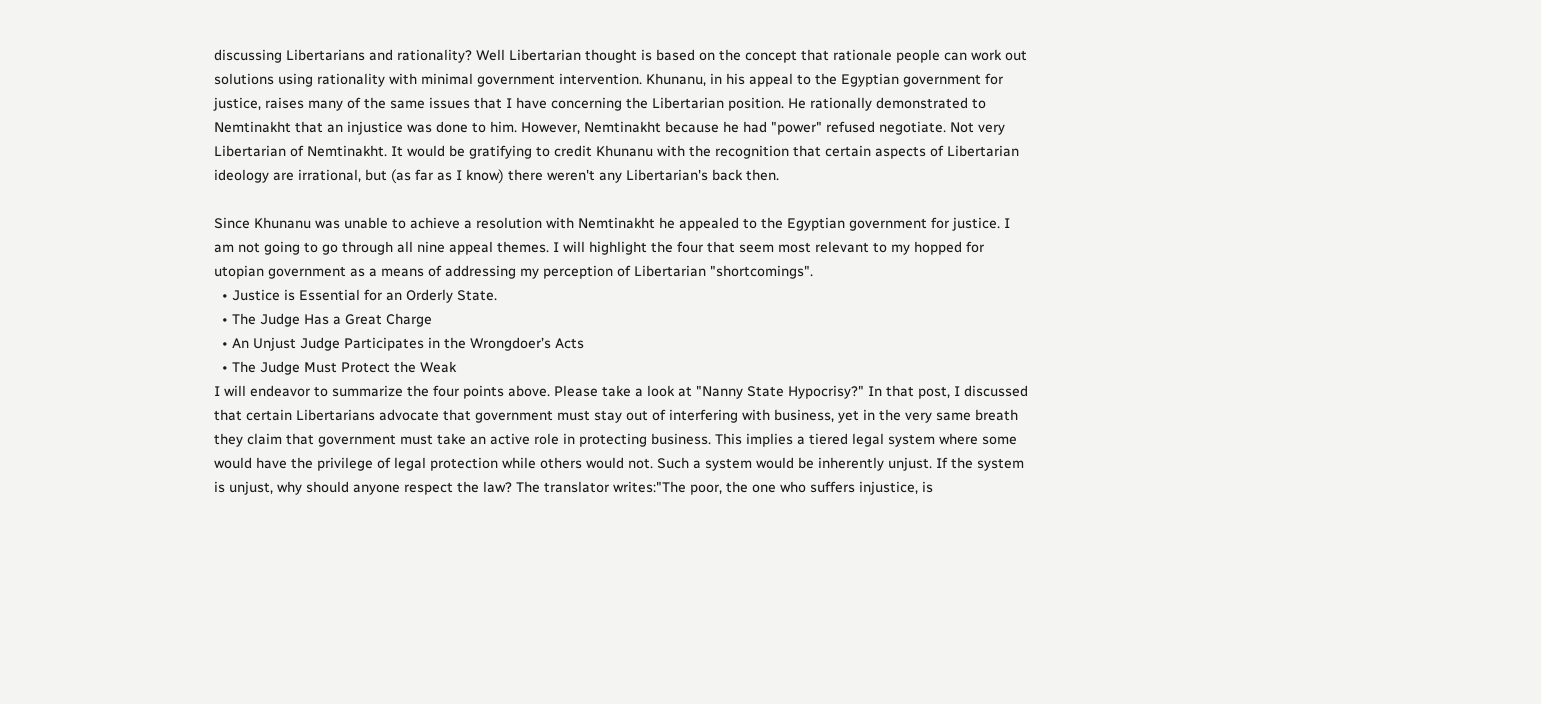discussing Libertarians and rationality? Well Libertarian thought is based on the concept that rationale people can work out solutions using rationality with minimal government intervention. Khunanu, in his appeal to the Egyptian government for justice, raises many of the same issues that I have concerning the Libertarian position. He rationally demonstrated to Nemtinakht that an injustice was done to him. However, Nemtinakht because he had "power" refused negotiate. Not very Libertarian of Nemtinakht. It would be gratifying to credit Khunanu with the recognition that certain aspects of Libertarian ideology are irrational, but (as far as I know) there weren't any Libertarian's back then.

Since Khunanu was unable to achieve a resolution with Nemtinakht he appealed to the Egyptian government for justice. I am not going to go through all nine appeal themes. I will highlight the four that seem most relevant to my hopped for utopian government as a means of addressing my perception of Libertarian "shortcomings".
  • Justice is Essential for an Orderly State.
  • The Judge Has a Great Charge
  • An Unjust Judge Participates in the Wrongdoer’s Acts
  • The Judge Must Protect the Weak
I will endeavor to summarize the four points above. Please take a look at "Nanny State Hypocrisy?" In that post, I discussed that certain Libertarians advocate that government must stay out of interfering with business, yet in the very same breath they claim that government must take an active role in protecting business. This implies a tiered legal system where some would have the privilege of legal protection while others would not. Such a system would be inherently unjust. If the system is unjust, why should anyone respect the law? The translator writes:"The poor, the one who suffers injustice, is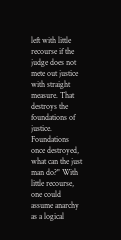left with little recourse if the judge does not mete out justice with straight measure. That destroys the foundations of justice. Foundations once destroyed, what can the just man do?" With little recourse, one could assume anarchy as a logical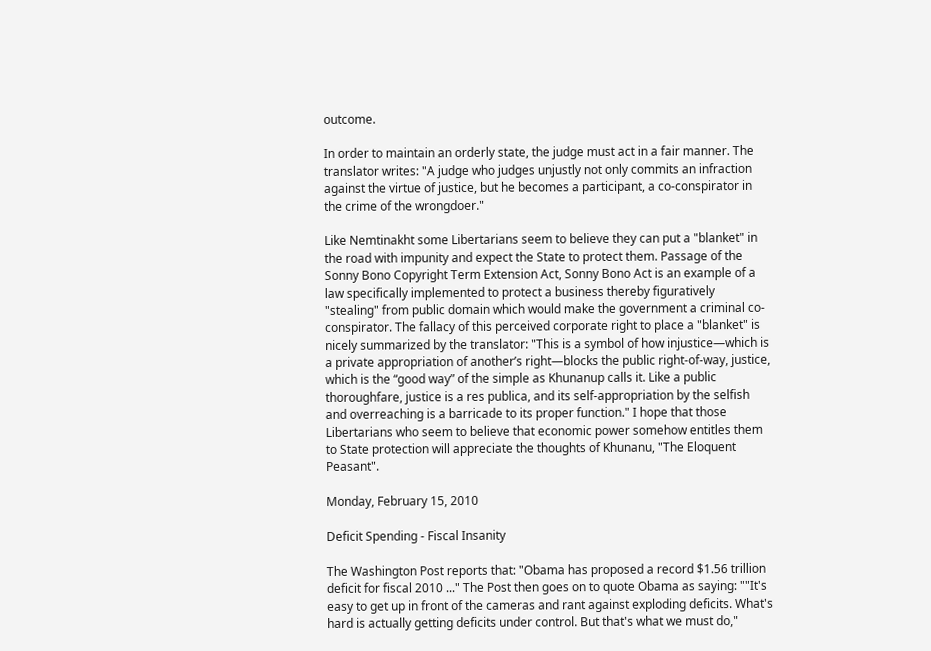outcome.

In order to maintain an orderly state, the judge must act in a fair manner. The translator writes: "A judge who judges unjustly not only commits an infraction against the virtue of justice, but he becomes a participant, a co-conspirator in the crime of the wrongdoer."

Like Nemtinakht some Libertarians seem to believe they can put a "blanket" in the road with impunity and expect the State to protect them. Passage of the Sonny Bono Copyright Term Extension Act, Sonny Bono Act is an example of a law specifically implemented to protect a business thereby figuratively "stealing" from public domain which would make the government a criminal co-conspirator. The fallacy of this perceived corporate right to place a "blanket" is nicely summarized by the translator: "This is a symbol of how injustice—which is a private appropriation of another’s right—blocks the public right-of-way, justice, which is the “good way” of the simple as Khunanup calls it. Like a public thoroughfare, justice is a res publica, and its self-appropriation by the selfish and overreaching is a barricade to its proper function." I hope that those Libertarians who seem to believe that economic power somehow entitles them to State protection will appreciate the thoughts of Khunanu, "The Eloquent Peasant".

Monday, February 15, 2010

Deficit Spending - Fiscal Insanity

The Washington Post reports that: "Obama has proposed a record $1.56 trillion deficit for fiscal 2010 ..." The Post then goes on to quote Obama as saying: ""It's easy to get up in front of the cameras and rant against exploding deficits. What's hard is actually getting deficits under control. But that's what we must do,"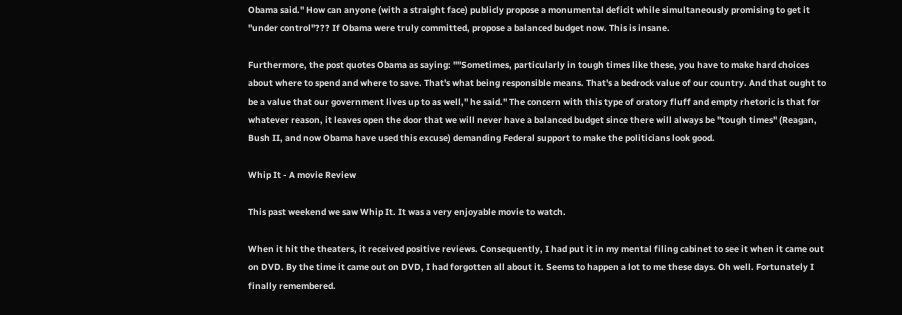Obama said." How can anyone (with a straight face) publicly propose a monumental deficit while simultaneously promising to get it "under control"??? If Obama were truly committed, propose a balanced budget now. This is insane.

Furthermore, the post quotes Obama as saying: ""Sometimes, particularly in tough times like these, you have to make hard choices about where to spend and where to save. That's what being responsible means. That's a bedrock value of our country. And that ought to be a value that our government lives up to as well," he said." The concern with this type of oratory fluff and empty rhetoric is that for whatever reason, it leaves open the door that we will never have a balanced budget since there will always be "tough times" (Reagan, Bush II, and now Obama have used this excuse) demanding Federal support to make the politicians look good.

Whip It - A movie Review

This past weekend we saw Whip It. It was a very enjoyable movie to watch.

When it hit the theaters, it received positive reviews. Consequently, I had put it in my mental filing cabinet to see it when it came out on DVD. By the time it came out on DVD, I had forgotten all about it. Seems to happen a lot to me these days. Oh well. Fortunately I finally remembered.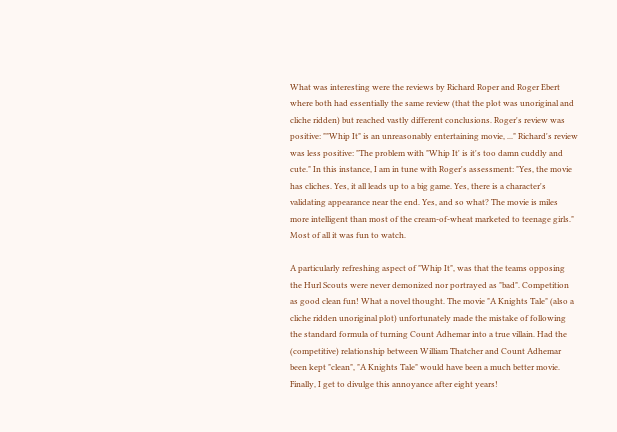What was interesting were the reviews by Richard Roper and Roger Ebert where both had essentially the same review (that the plot was unoriginal and cliche ridden) but reached vastly different conclusions. Roger's review was positive: ""Whip It" is an unreasonably entertaining movie, ..." Richard's review was less positive: "The problem with "Whip It' is it's too damn cuddly and cute." In this instance, I am in tune with Roger's assessment: "Yes, the movie has cliches. Yes, it all leads up to a big game. Yes, there is a character's validating appearance near the end. Yes, and so what? The movie is miles more intelligent than most of the cream-of-wheat marketed to teenage girls." Most of all it was fun to watch.

A particularly refreshing aspect of "Whip It", was that the teams opposing the Hurl Scouts were never demonized nor portrayed as "bad". Competition as good clean fun! What a novel thought. The movie "A Knights Tale" (also a cliche ridden unoriginal plot) unfortunately made the mistake of following the standard formula of turning Count Adhemar into a true villain. Had the (competitive) relationship between William Thatcher and Count Adhemar been kept "clean", "A Knights Tale" would have been a much better movie. Finally, I get to divulge this annoyance after eight years!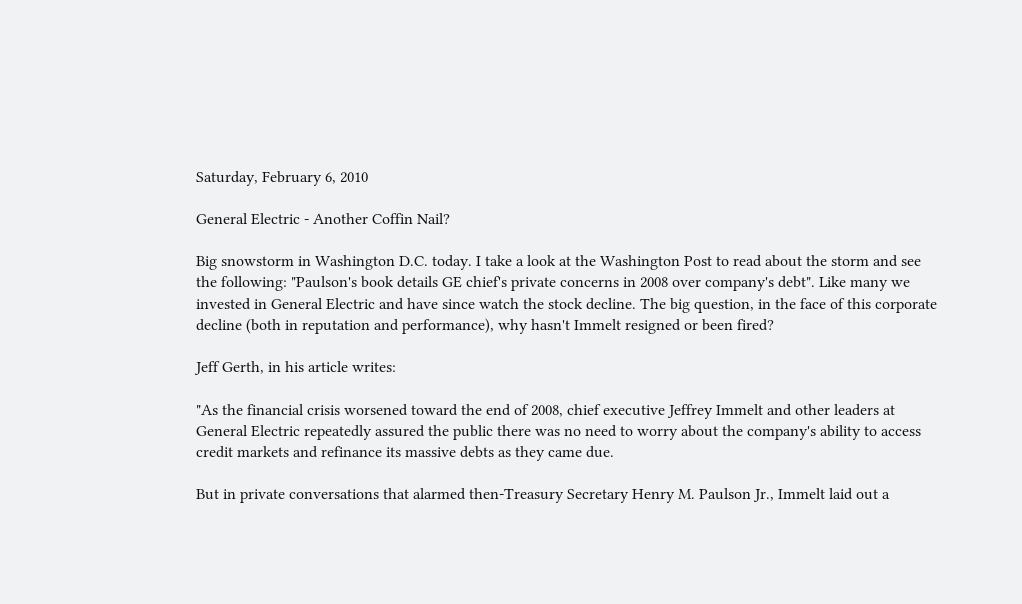Saturday, February 6, 2010

General Electric - Another Coffin Nail?

Big snowstorm in Washington D.C. today. I take a look at the Washington Post to read about the storm and see the following: "Paulson's book details GE chief's private concerns in 2008 over company's debt". Like many we invested in General Electric and have since watch the stock decline. The big question, in the face of this corporate decline (both in reputation and performance), why hasn't Immelt resigned or been fired?

Jeff Gerth, in his article writes:

"As the financial crisis worsened toward the end of 2008, chief executive Jeffrey Immelt and other leaders at General Electric repeatedly assured the public there was no need to worry about the company's ability to access credit markets and refinance its massive debts as they came due.

But in private conversations that alarmed then-Treasury Secretary Henry M. Paulson Jr., Immelt laid out a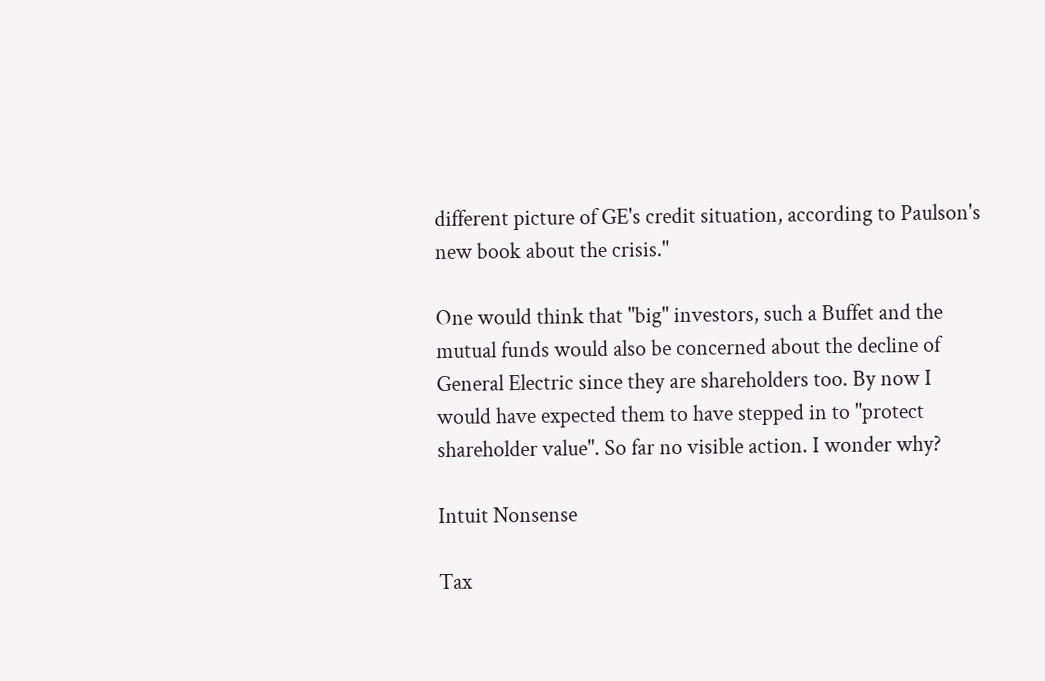different picture of GE's credit situation, according to Paulson's new book about the crisis."

One would think that "big" investors, such a Buffet and the mutual funds would also be concerned about the decline of General Electric since they are shareholders too. By now I would have expected them to have stepped in to "protect shareholder value". So far no visible action. I wonder why?

Intuit Nonsense

Tax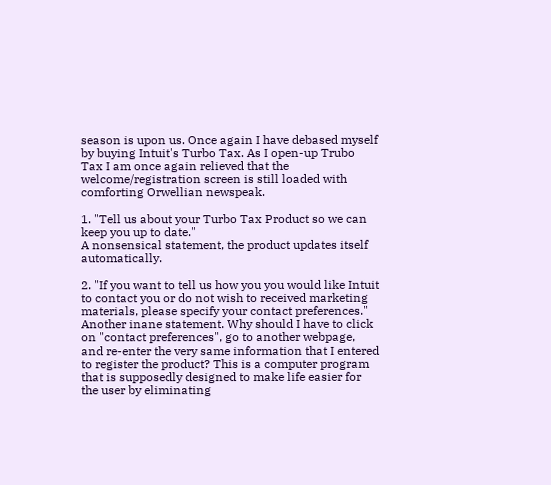season is upon us. Once again I have debased myself by buying Intuit's Turbo Tax. As I open-up Trubo Tax I am once again relieved that the welcome/registration screen is still loaded with comforting Orwellian newspeak.

1. "Tell us about your Turbo Tax Product so we can keep you up to date."
A nonsensical statement, the product updates itself automatically.

2. "If you want to tell us how you you would like Intuit to contact you or do not wish to received marketing materials, please specify your contact preferences."
Another inane statement. Why should I have to click on "contact preferences", go to another webpage, and re-enter the very same information that I entered to register the product? This is a computer program that is supposedly designed to make life easier for the user by eliminating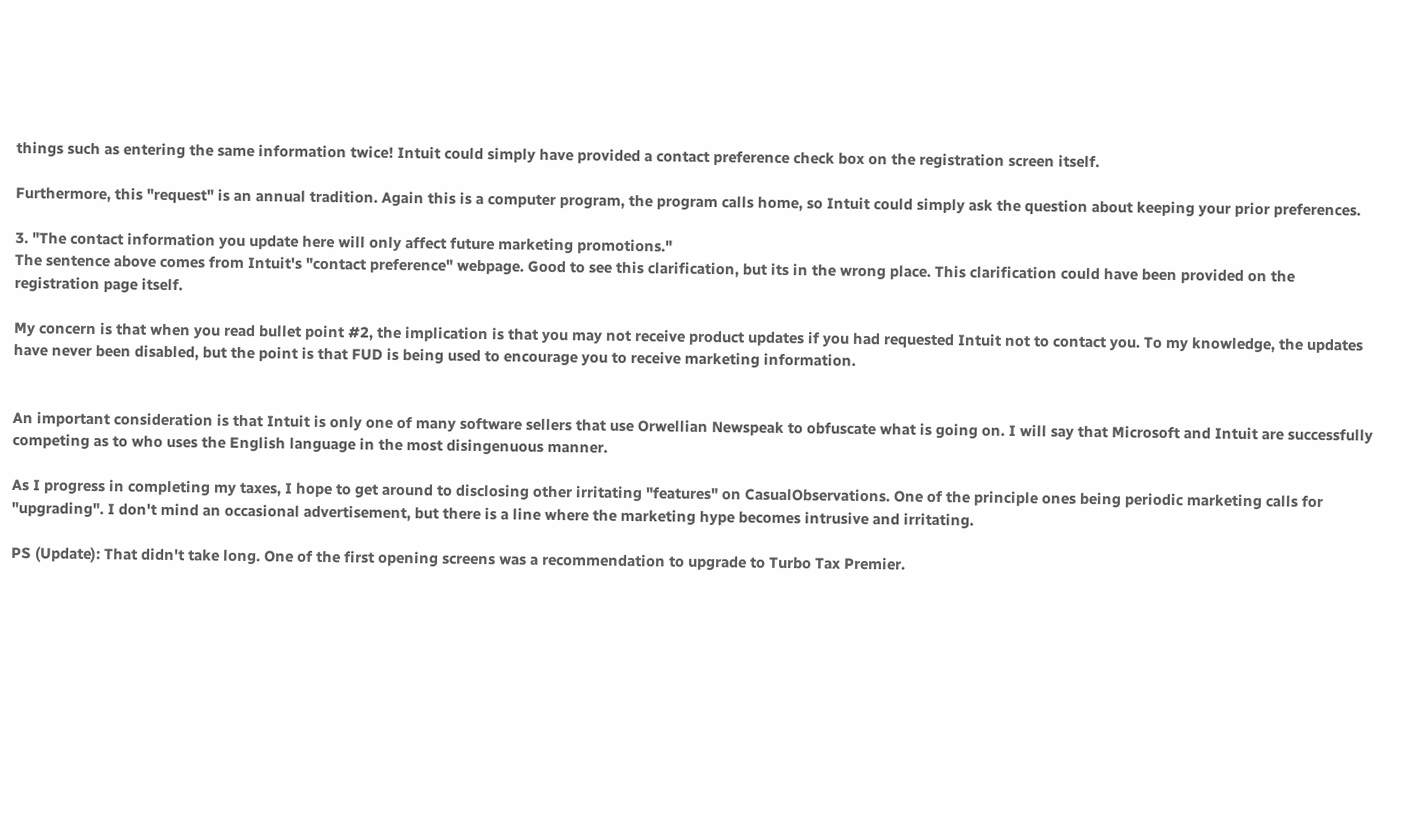things such as entering the same information twice! Intuit could simply have provided a contact preference check box on the registration screen itself.

Furthermore, this "request" is an annual tradition. Again this is a computer program, the program calls home, so Intuit could simply ask the question about keeping your prior preferences.

3. "The contact information you update here will only affect future marketing promotions."
The sentence above comes from Intuit's "contact preference" webpage. Good to see this clarification, but its in the wrong place. This clarification could have been provided on the registration page itself.

My concern is that when you read bullet point #2, the implication is that you may not receive product updates if you had requested Intuit not to contact you. To my knowledge, the updates have never been disabled, but the point is that FUD is being used to encourage you to receive marketing information.


An important consideration is that Intuit is only one of many software sellers that use Orwellian Newspeak to obfuscate what is going on. I will say that Microsoft and Intuit are successfully competing as to who uses the English language in the most disingenuous manner.

As I progress in completing my taxes, I hope to get around to disclosing other irritating "features" on CasualObservations. One of the principle ones being periodic marketing calls for "upgrading". I don't mind an occasional advertisement, but there is a line where the marketing hype becomes intrusive and irritating.

PS (Update): That didn't take long. One of the first opening screens was a recommendation to upgrade to Turbo Tax Premier.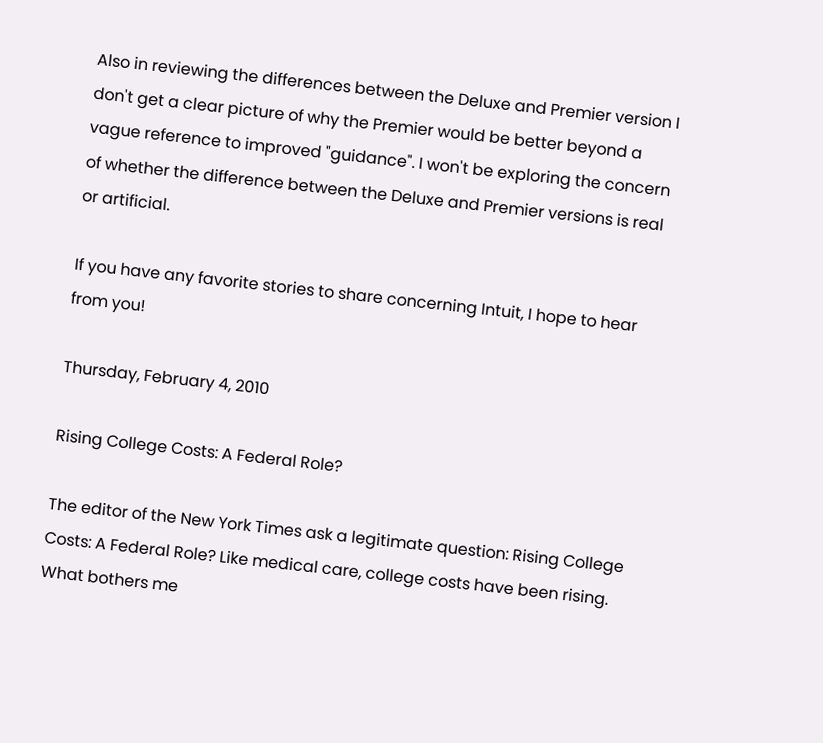Also in reviewing the differences between the Deluxe and Premier version I don't get a clear picture of why the Premier would be better beyond a vague reference to improved "guidance". I won't be exploring the concern of whether the difference between the Deluxe and Premier versions is real or artificial.

If you have any favorite stories to share concerning Intuit, I hope to hear from you!

Thursday, February 4, 2010

Rising College Costs: A Federal Role?

The editor of the New York Times ask a legitimate question: Rising College Costs: A Federal Role? Like medical care, college costs have been rising. What bothers me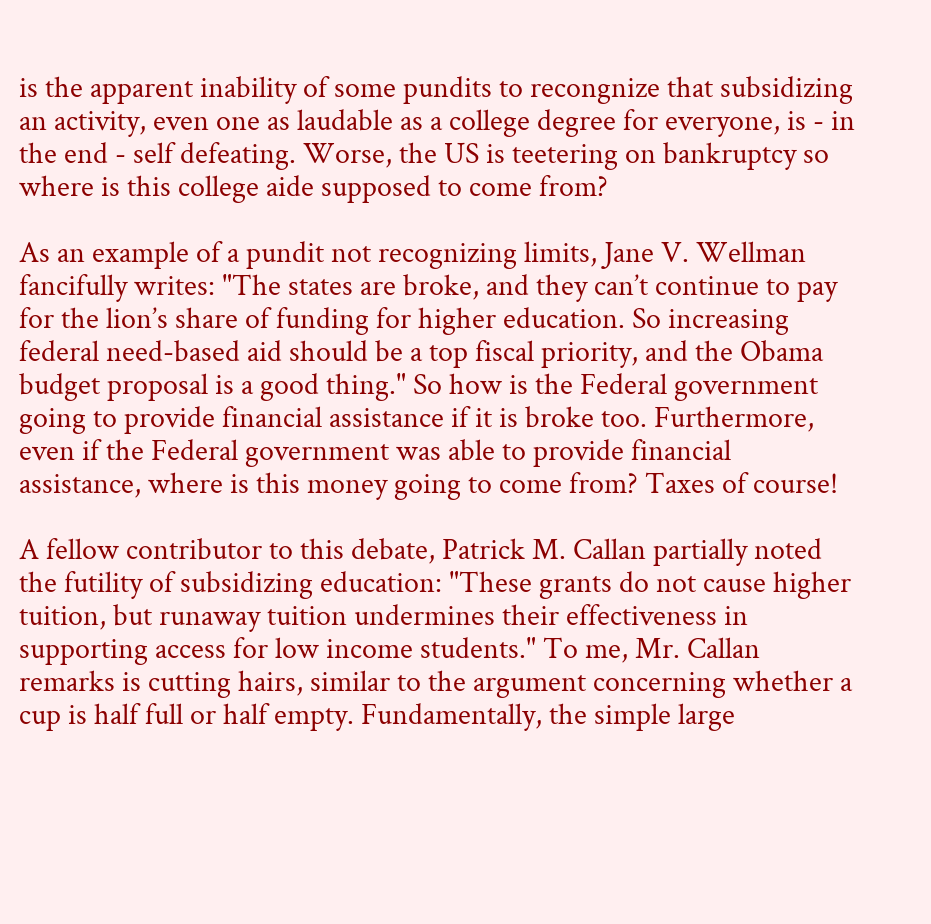is the apparent inability of some pundits to recongnize that subsidizing an activity, even one as laudable as a college degree for everyone, is - in the end - self defeating. Worse, the US is teetering on bankruptcy so where is this college aide supposed to come from?

As an example of a pundit not recognizing limits, Jane V. Wellman fancifully writes: "The states are broke, and they can’t continue to pay for the lion’s share of funding for higher education. So increasing federal need-based aid should be a top fiscal priority, and the Obama budget proposal is a good thing." So how is the Federal government going to provide financial assistance if it is broke too. Furthermore, even if the Federal government was able to provide financial assistance, where is this money going to come from? Taxes of course!

A fellow contributor to this debate, Patrick M. Callan partially noted the futility of subsidizing education: "These grants do not cause higher tuition, but runaway tuition undermines their effectiveness in supporting access for low income students." To me, Mr. Callan remarks is cutting hairs, similar to the argument concerning whether a cup is half full or half empty. Fundamentally, the simple large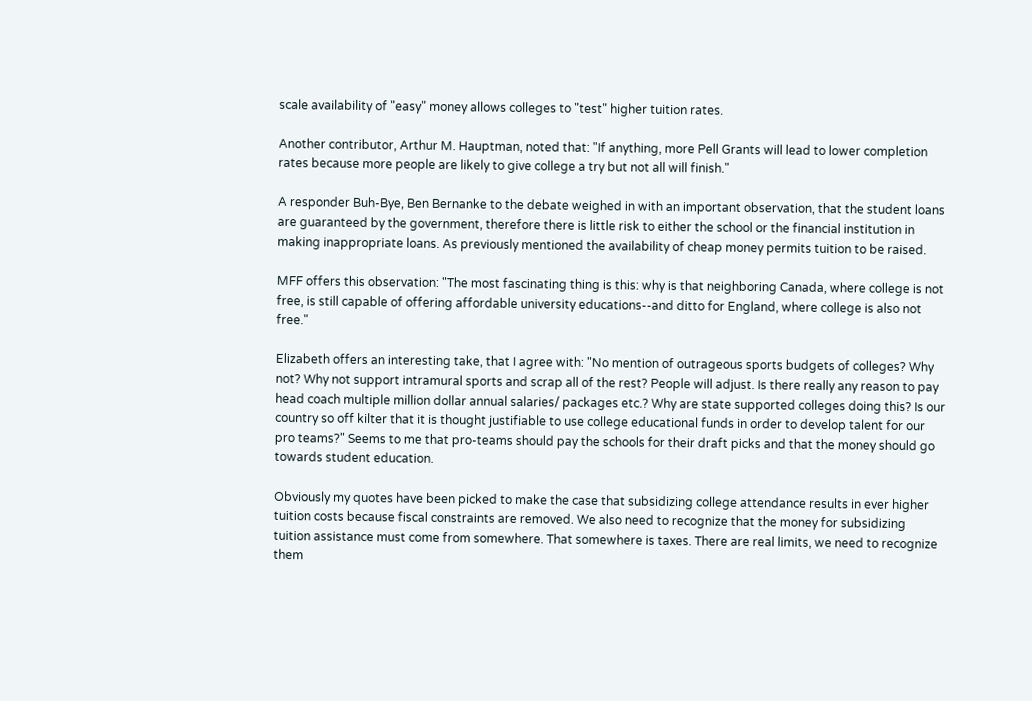scale availability of "easy" money allows colleges to "test" higher tuition rates.

Another contributor, Arthur M. Hauptman, noted that: "If anything, more Pell Grants will lead to lower completion rates because more people are likely to give college a try but not all will finish."

A responder Buh-Bye, Ben Bernanke to the debate weighed in with an important observation, that the student loans are guaranteed by the government, therefore there is little risk to either the school or the financial institution in making inappropriate loans. As previously mentioned the availability of cheap money permits tuition to be raised.

MFF offers this observation: "The most fascinating thing is this: why is that neighboring Canada, where college is not free, is still capable of offering affordable university educations--and ditto for England, where college is also not free."

Elizabeth offers an interesting take, that I agree with: "No mention of outrageous sports budgets of colleges? Why not? Why not support intramural sports and scrap all of the rest? People will adjust. Is there really any reason to pay head coach multiple million dollar annual salaries/ packages etc.? Why are state supported colleges doing this? Is our country so off kilter that it is thought justifiable to use college educational funds in order to develop talent for our pro teams?" Seems to me that pro-teams should pay the schools for their draft picks and that the money should go towards student education.

Obviously my quotes have been picked to make the case that subsidizing college attendance results in ever higher tuition costs because fiscal constraints are removed. We also need to recognize that the money for subsidizing tuition assistance must come from somewhere. That somewhere is taxes. There are real limits, we need to recognize them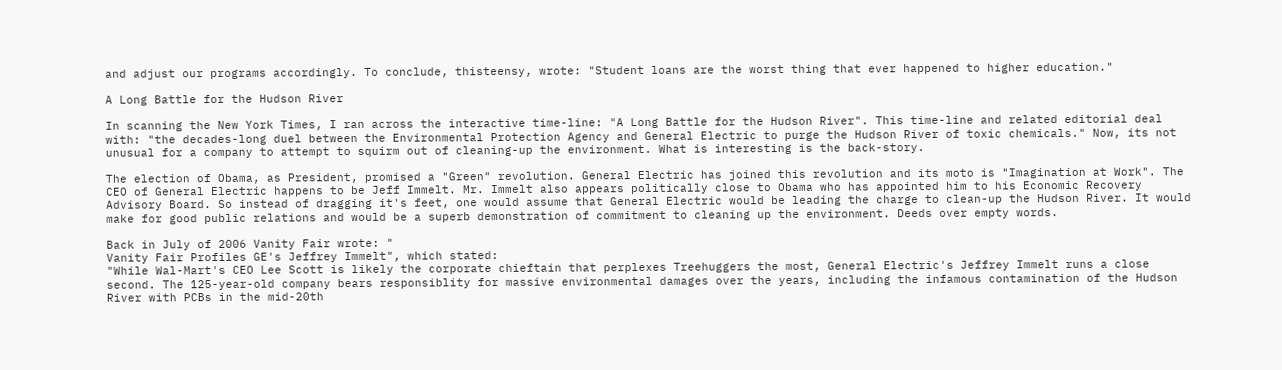and adjust our programs accordingly. To conclude, thisteensy, wrote: "Student loans are the worst thing that ever happened to higher education."

A Long Battle for the Hudson River

In scanning the New York Times, I ran across the interactive time-line: "A Long Battle for the Hudson River". This time-line and related editorial deal with: "the decades-long duel between the Environmental Protection Agency and General Electric to purge the Hudson River of toxic chemicals." Now, its not unusual for a company to attempt to squirm out of cleaning-up the environment. What is interesting is the back-story.

The election of Obama, as President, promised a "Green" revolution. General Electric has joined this revolution and its moto is "Imagination at Work". The CEO of General Electric happens to be Jeff Immelt. Mr. Immelt also appears politically close to Obama who has appointed him to his Economic Recovery Advisory Board. So instead of dragging it's feet, one would assume that General Electric would be leading the charge to clean-up the Hudson River. It would make for good public relations and would be a superb demonstration of commitment to cleaning up the environment. Deeds over empty words.

Back in July of 2006 Vanity Fair wrote: "
Vanity Fair Profiles GE's Jeffrey Immelt", which stated:
"While Wal-Mart's CEO Lee Scott is likely the corporate chieftain that perplexes Treehuggers the most, General Electric's Jeffrey Immelt runs a close second. The 125-year-old company bears responsiblity for massive environmental damages over the years, including the infamous contamination of the Hudson River with PCBs in the mid-20th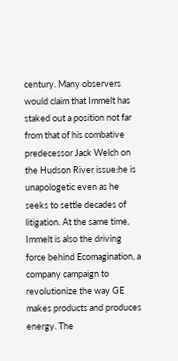century. Many observers would claim that Immelt has staked out a position not far from that of his combative predecessor Jack Welch on the Hudson River issue:he is unapologetic even as he seeks to settle decades of litigation. At the same time, Immelt is also the driving force behind Ecomagination, a company campaign to revolutionize the way GE makes products and produces energy. The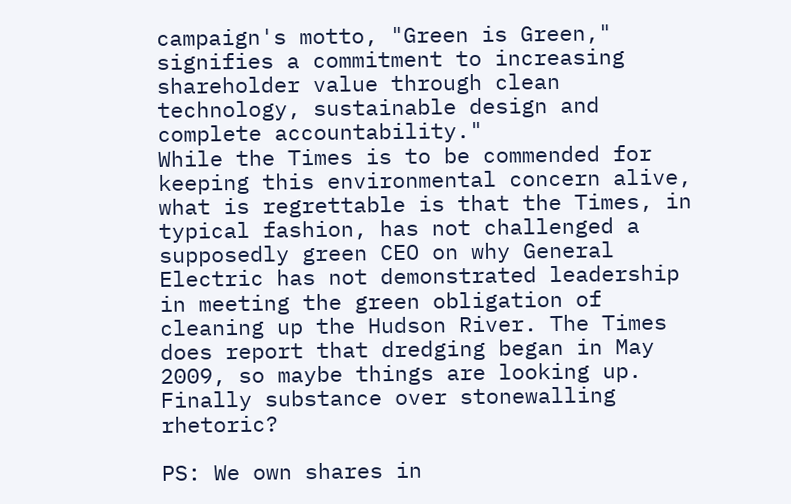campaign's motto, "Green is Green," signifies a commitment to increasing shareholder value through clean technology, sustainable design and complete accountability."
While the Times is to be commended for keeping this environmental concern alive, what is regrettable is that the Times, in typical fashion, has not challenged a supposedly green CEO on why General Electric has not demonstrated leadership in meeting the green obligation of cleaning up the Hudson River. The Times does report that dredging began in May 2009, so maybe things are looking up. Finally substance over stonewalling rhetoric?

PS: We own shares in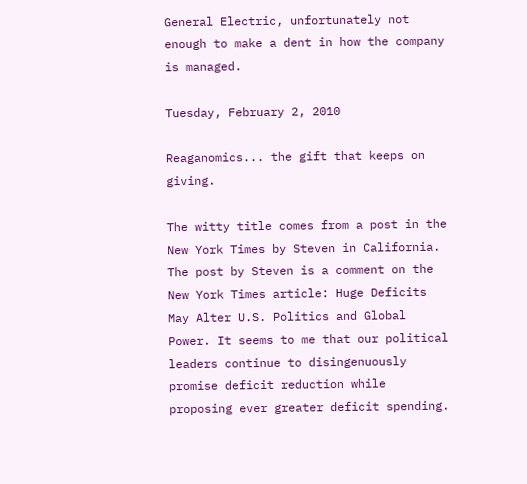General Electric, unfortunately not enough to make a dent in how the company is managed.

Tuesday, February 2, 2010

Reaganomics... the gift that keeps on giving.

The witty title comes from a post in the New York Times by Steven in California. The post by Steven is a comment on the New York Times article: Huge Deficits May Alter U.S. Politics and Global Power. It seems to me that our political leaders continue to disingenuously promise deficit reduction while proposing ever greater deficit spending.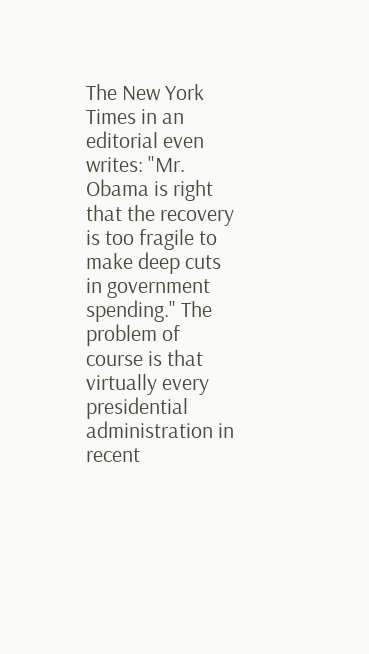The New York Times in an editorial even writes: "Mr. Obama is right that the recovery is too fragile to make deep cuts in government spending." The problem of course is that virtually every presidential administration in recent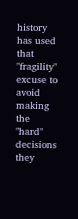history has used that "fragility" excuse to avoid making the "hard" decisions they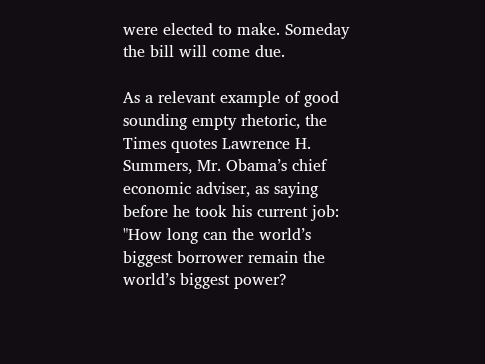were elected to make. Someday the bill will come due.

As a relevant example of good sounding empty rhetoric, the Times quotes Lawrence H. Summers, Mr. Obama’s chief economic adviser, as saying before he took his current job: "How long can the world’s biggest borrower remain the world’s biggest power?